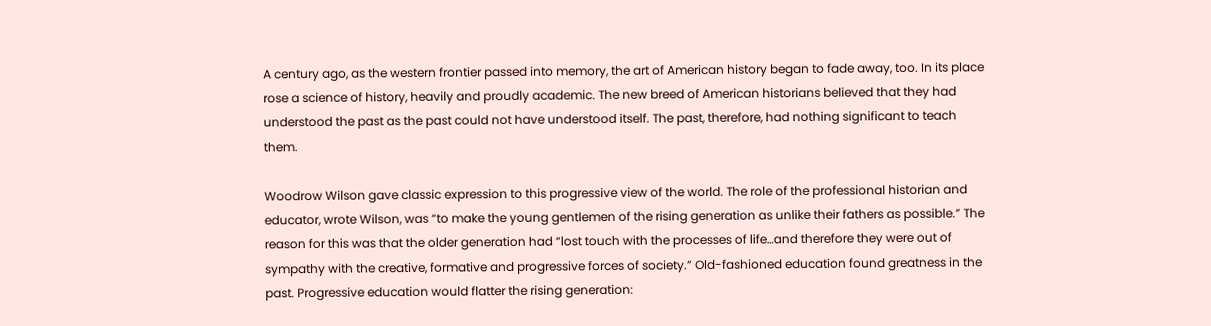A century ago, as the western frontier passed into memory, the art of American history began to fade away, too. In its place rose a science of history, heavily and proudly academic. The new breed of American historians believed that they had understood the past as the past could not have understood itself. The past, therefore, had nothing significant to teach them.

Woodrow Wilson gave classic expression to this progressive view of the world. The role of the professional historian and educator, wrote Wilson, was “to make the young gentlemen of the rising generation as unlike their fathers as possible.” The reason for this was that the older generation had “lost touch with the processes of life…and therefore they were out of sympathy with the creative, formative and progressive forces of society.” Old-fashioned education found greatness in the past. Progressive education would flatter the rising generation: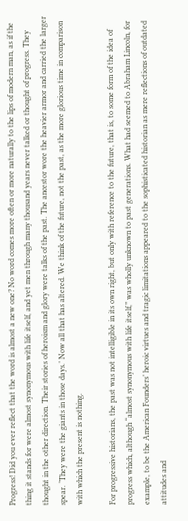Progress! Did you ever reflect that the word is almost a new one? No word comes more often or more naturally to the lips of modern man, as if the thing it stands for were almost synonymous with life itself, and yet men through many thousand years never talked or thought of progress. They thought in the other direction. Their stories of heroism and glory were talks of the past. The ancestor wore the heavier armor and carried the larger spear. ‘They were the giants in those days.’ Now all that has altered. We think of the future, not the past, as the more glorious time in comparison with which the present is nothing.

For progressive historians, the past was not intelligible in its own right, but only with reference to the future, that is, to some form of the idea of progress which, although “almost synonymous with life itself,” was wholly unknown to past generations. What had seemed to Abraham Lincoln, for example, to be the American Founders’ heroic virtues and tragic limitations appeared to the sophisticated historian as mere reflections of outdated attitudes and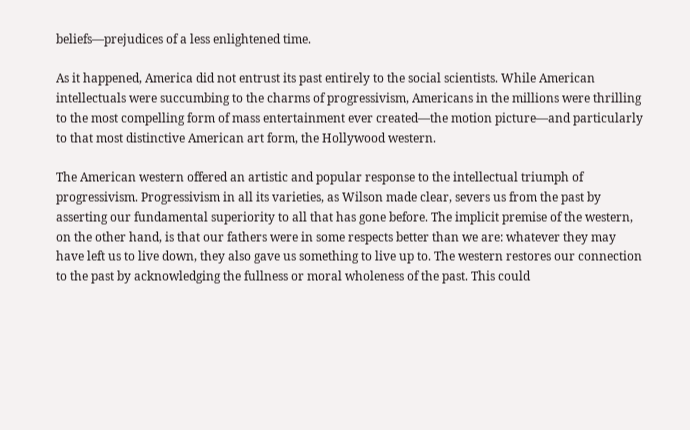beliefs—prejudices of a less enlightened time.

As it happened, America did not entrust its past entirely to the social scientists. While American intellectuals were succumbing to the charms of progressivism, Americans in the millions were thrilling to the most compelling form of mass entertainment ever created—the motion picture—and particularly to that most distinctive American art form, the Hollywood western.

The American western offered an artistic and popular response to the intellectual triumph of progressivism. Progressivism in all its varieties, as Wilson made clear, severs us from the past by asserting our fundamental superiority to all that has gone before. The implicit premise of the western, on the other hand, is that our fathers were in some respects better than we are: whatever they may have left us to live down, they also gave us something to live up to. The western restores our connection to the past by acknowledging the fullness or moral wholeness of the past. This could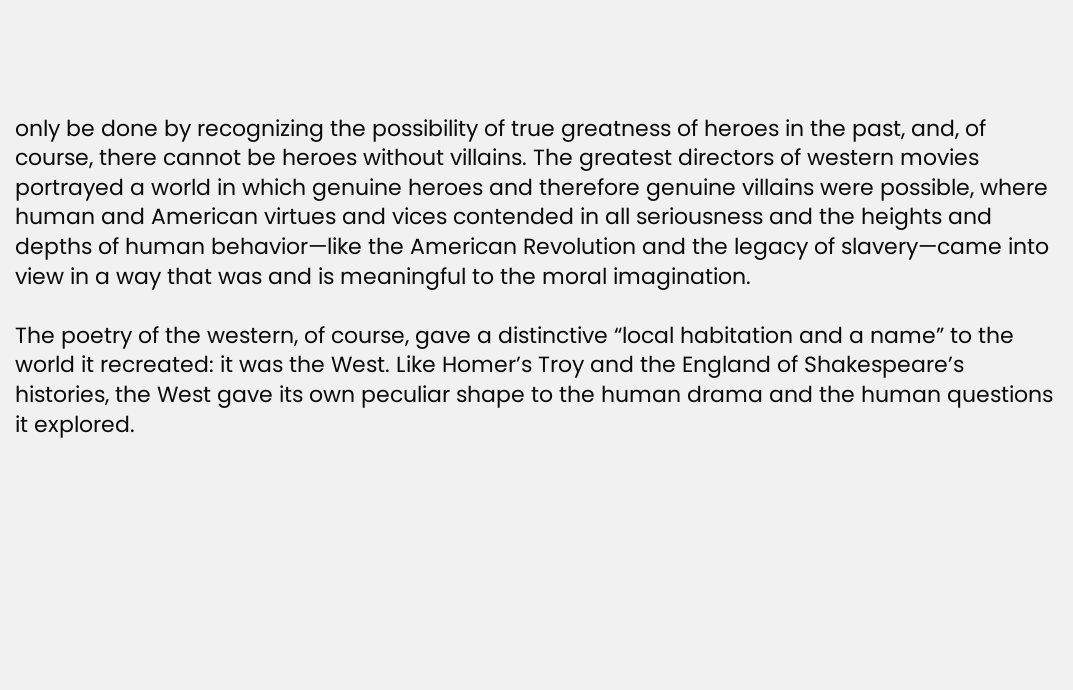only be done by recognizing the possibility of true greatness of heroes in the past, and, of course, there cannot be heroes without villains. The greatest directors of western movies portrayed a world in which genuine heroes and therefore genuine villains were possible, where human and American virtues and vices contended in all seriousness and the heights and depths of human behavior—like the American Revolution and the legacy of slavery—came into view in a way that was and is meaningful to the moral imagination.

The poetry of the western, of course, gave a distinctive “local habitation and a name” to the world it recreated: it was the West. Like Homer’s Troy and the England of Shakespeare’s histories, the West gave its own peculiar shape to the human drama and the human questions it explored.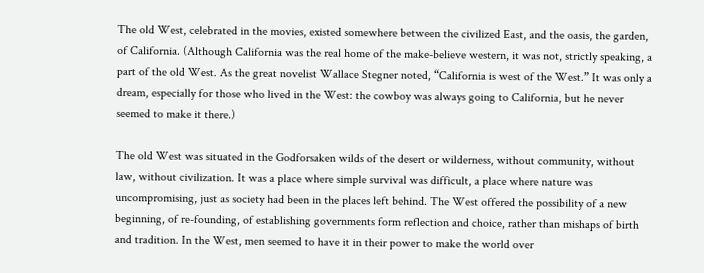The old West, celebrated in the movies, existed somewhere between the civilized East, and the oasis, the garden, of California. (Although California was the real home of the make-believe western, it was not, strictly speaking, a part of the old West. As the great novelist Wallace Stegner noted, “California is west of the West.” It was only a dream, especially for those who lived in the West: the cowboy was always going to California, but he never seemed to make it there.)

The old West was situated in the Godforsaken wilds of the desert or wilderness, without community, without law, without civilization. It was a place where simple survival was difficult, a place where nature was uncompromising, just as society had been in the places left behind. The West offered the possibility of a new beginning, of re-founding, of establishing governments form reflection and choice, rather than mishaps of birth and tradition. In the West, men seemed to have it in their power to make the world over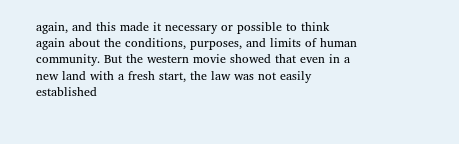again, and this made it necessary or possible to think again about the conditions, purposes, and limits of human community. But the western movie showed that even in a new land with a fresh start, the law was not easily established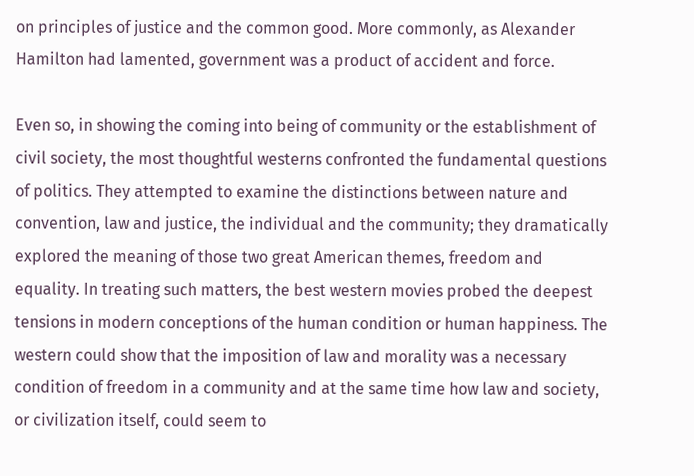on principles of justice and the common good. More commonly, as Alexander Hamilton had lamented, government was a product of accident and force.

Even so, in showing the coming into being of community or the establishment of civil society, the most thoughtful westerns confronted the fundamental questions of politics. They attempted to examine the distinctions between nature and convention, law and justice, the individual and the community; they dramatically explored the meaning of those two great American themes, freedom and equality. In treating such matters, the best western movies probed the deepest tensions in modern conceptions of the human condition or human happiness. The western could show that the imposition of law and morality was a necessary condition of freedom in a community and at the same time how law and society, or civilization itself, could seem to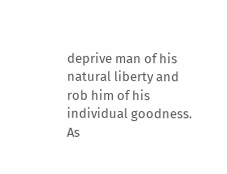deprive man of his natural liberty and rob him of his individual goodness. As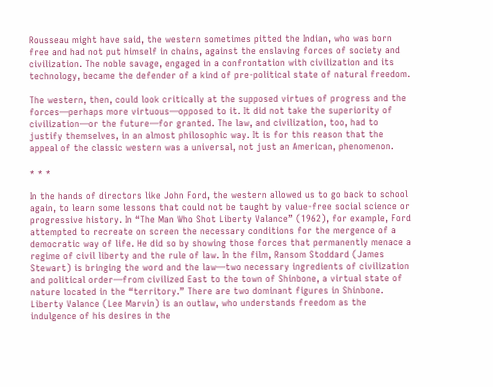Rousseau might have said, the western sometimes pitted the Indian, who was born free and had not put himself in chains, against the enslaving forces of society and civilization. The noble savage, engaged in a confrontation with civilization and its technology, became the defender of a kind of pre-political state of natural freedom.

The western, then, could look critically at the supposed virtues of progress and the forces—perhaps more virtuous—opposed to it. It did not take the superiority of civilization—or the future—for granted. The law, and civilization, too, had to justify themselves, in an almost philosophic way. It is for this reason that the appeal of the classic western was a universal, not just an American, phenomenon.

* * *

In the hands of directors like John Ford, the western allowed us to go back to school again, to learn some lessons that could not be taught by value-free social science or progressive history. In “The Man Who Shot Liberty Valance” (1962), for example, Ford attempted to recreate on screen the necessary conditions for the mergence of a democratic way of life. He did so by showing those forces that permanently menace a regime of civil liberty and the rule of law. In the film, Ransom Stoddard (James Stewart) is bringing the word and the law—two necessary ingredients of civilization and political order—from civilized East to the town of Shinbone, a virtual state of nature located in the “territory.” There are two dominant figures in Shinbone. Liberty Valance (Lee Marvin) is an outlaw, who understands freedom as the indulgence of his desires in the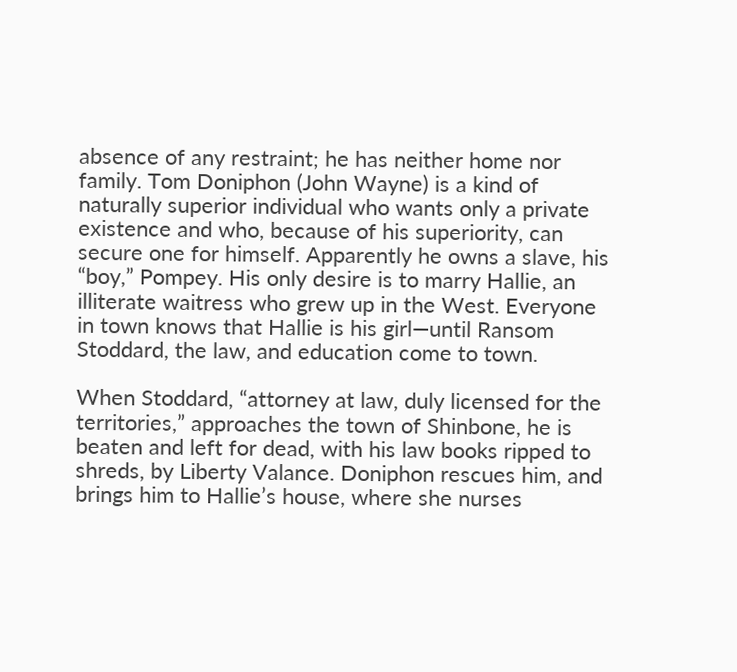absence of any restraint; he has neither home nor family. Tom Doniphon (John Wayne) is a kind of naturally superior individual who wants only a private existence and who, because of his superiority, can secure one for himself. Apparently he owns a slave, his “boy,” Pompey. His only desire is to marry Hallie, an illiterate waitress who grew up in the West. Everyone in town knows that Hallie is his girl—until Ransom Stoddard, the law, and education come to town.

When Stoddard, “attorney at law, duly licensed for the territories,” approaches the town of Shinbone, he is beaten and left for dead, with his law books ripped to shreds, by Liberty Valance. Doniphon rescues him, and brings him to Hallie’s house, where she nurses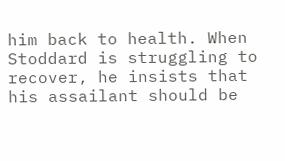him back to health. When Stoddard is struggling to recover, he insists that his assailant should be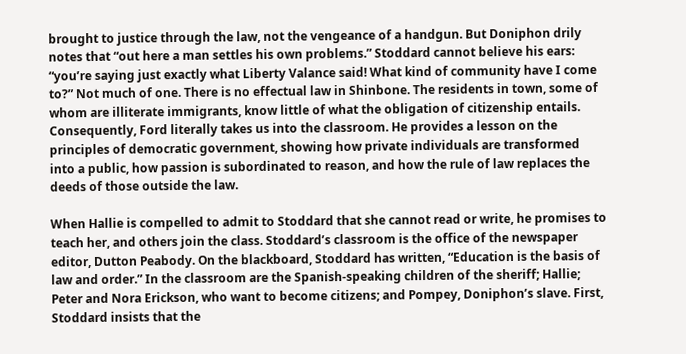brought to justice through the law, not the vengeance of a handgun. But Doniphon drily notes that “out here a man settles his own problems.” Stoddard cannot believe his ears: “you’re saying just exactly what Liberty Valance said! What kind of community have I come to?” Not much of one. There is no effectual law in Shinbone. The residents in town, some of whom are illiterate immigrants, know little of what the obligation of citizenship entails. Consequently, Ford literally takes us into the classroom. He provides a lesson on the principles of democratic government, showing how private individuals are transformed into a public, how passion is subordinated to reason, and how the rule of law replaces the deeds of those outside the law.

When Hallie is compelled to admit to Stoddard that she cannot read or write, he promises to teach her, and others join the class. Stoddard’s classroom is the office of the newspaper editor, Dutton Peabody. On the blackboard, Stoddard has written, “Education is the basis of law and order.” In the classroom are the Spanish-speaking children of the sheriff; Hallie; Peter and Nora Erickson, who want to become citizens; and Pompey, Doniphon’s slave. First, Stoddard insists that the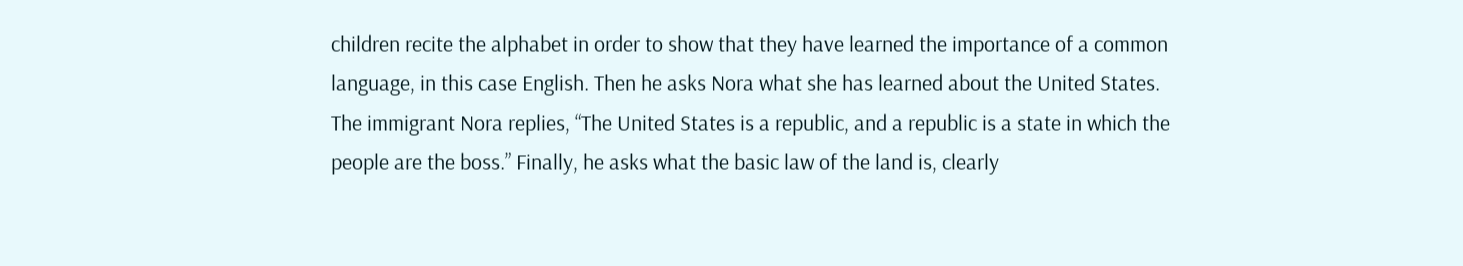children recite the alphabet in order to show that they have learned the importance of a common language, in this case English. Then he asks Nora what she has learned about the United States. The immigrant Nora replies, “The United States is a republic, and a republic is a state in which the people are the boss.” Finally, he asks what the basic law of the land is, clearly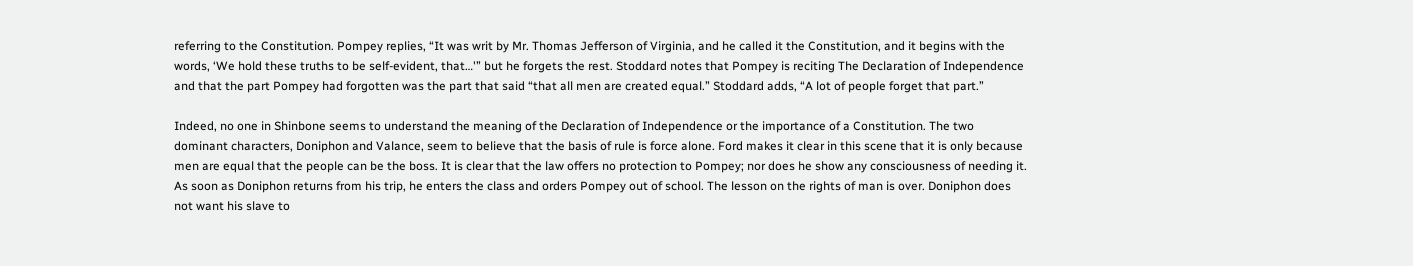referring to the Constitution. Pompey replies, “It was writ by Mr. Thomas Jefferson of Virginia, and he called it the Constitution, and it begins with the words, ‘We hold these truths to be self-evident, that…'” but he forgets the rest. Stoddard notes that Pompey is reciting The Declaration of Independence and that the part Pompey had forgotten was the part that said “that all men are created equal.” Stoddard adds, “A lot of people forget that part.”

Indeed, no one in Shinbone seems to understand the meaning of the Declaration of Independence or the importance of a Constitution. The two dominant characters, Doniphon and Valance, seem to believe that the basis of rule is force alone. Ford makes it clear in this scene that it is only because men are equal that the people can be the boss. It is clear that the law offers no protection to Pompey; nor does he show any consciousness of needing it. As soon as Doniphon returns from his trip, he enters the class and orders Pompey out of school. The lesson on the rights of man is over. Doniphon does not want his slave to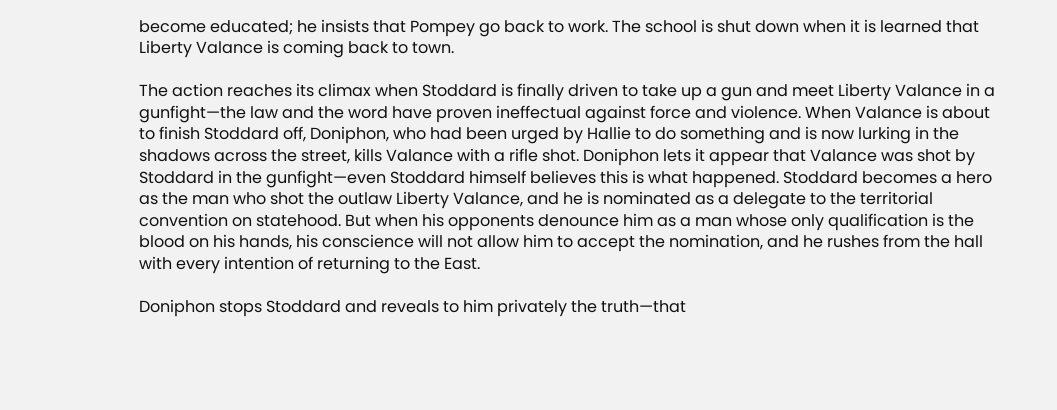become educated; he insists that Pompey go back to work. The school is shut down when it is learned that Liberty Valance is coming back to town.

The action reaches its climax when Stoddard is finally driven to take up a gun and meet Liberty Valance in a gunfight—the law and the word have proven ineffectual against force and violence. When Valance is about to finish Stoddard off, Doniphon, who had been urged by Hallie to do something and is now lurking in the shadows across the street, kills Valance with a rifle shot. Doniphon lets it appear that Valance was shot by Stoddard in the gunfight—even Stoddard himself believes this is what happened. Stoddard becomes a hero as the man who shot the outlaw Liberty Valance, and he is nominated as a delegate to the territorial convention on statehood. But when his opponents denounce him as a man whose only qualification is the blood on his hands, his conscience will not allow him to accept the nomination, and he rushes from the hall with every intention of returning to the East.

Doniphon stops Stoddard and reveals to him privately the truth—that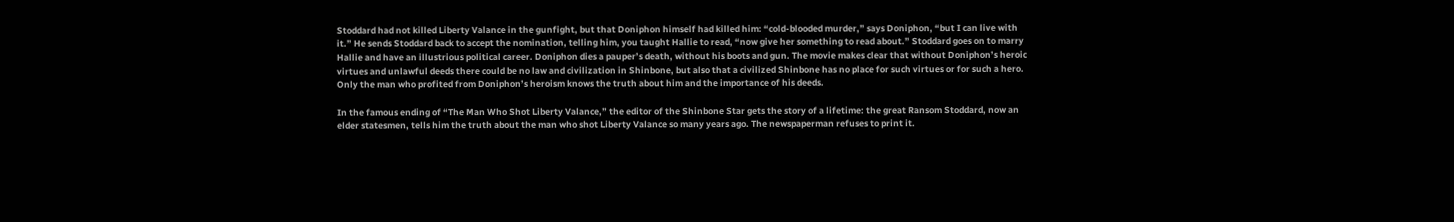Stoddard had not killed Liberty Valance in the gunfight, but that Doniphon himself had killed him: “cold-blooded murder,” says Doniphon, “but I can live with it.” He sends Stoddard back to accept the nomination, telling him, you taught Hallie to read, “now give her something to read about.” Stoddard goes on to marry Hallie and have an illustrious political career. Doniphon dies a pauper’s death, without his boots and gun. The movie makes clear that without Doniphon’s heroic virtues and unlawful deeds there could be no law and civilization in Shinbone, but also that a civilized Shinbone has no place for such virtues or for such a hero. Only the man who profited from Doniphon’s heroism knows the truth about him and the importance of his deeds.

In the famous ending of “The Man Who Shot Liberty Valance,” the editor of the Shinbone Star gets the story of a lifetime: the great Ransom Stoddard, now an elder statesmen, tells him the truth about the man who shot Liberty Valance so many years ago. The newspaperman refuses to print it.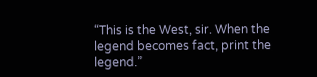“This is the West, sir. When the legend becomes fact, print the legend.”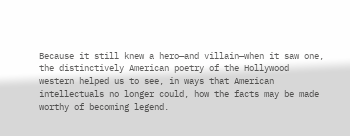Because it still knew a hero—and villain—when it saw one, the distinctively American poetry of the Hollywood western helped us to see, in ways that American intellectuals no longer could, how the facts may be made worthy of becoming legend.